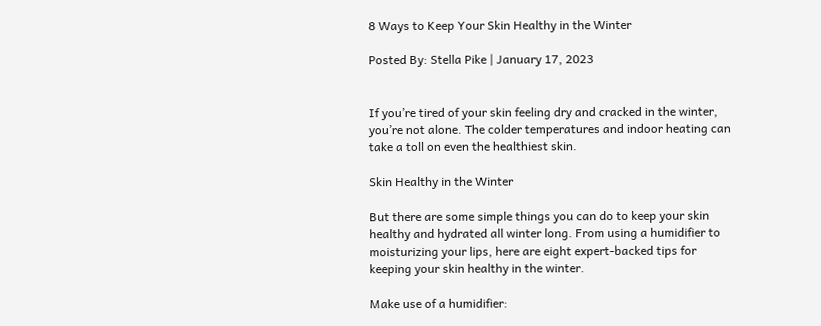8 Ways to Keep Your Skin Healthy in the Winter

Posted By: Stella Pike | January 17, 2023


If you’re tired of your skin feeling dry and cracked in the winter, you’re not alone. The colder temperatures and indoor heating can take a toll on even the healthiest skin.

Skin Healthy in the Winter

But there are some simple things you can do to keep your skin healthy and hydrated all winter long. From using a humidifier to moisturizing your lips, here are eight expert-backed tips for keeping your skin healthy in the winter.

Make use of a humidifier: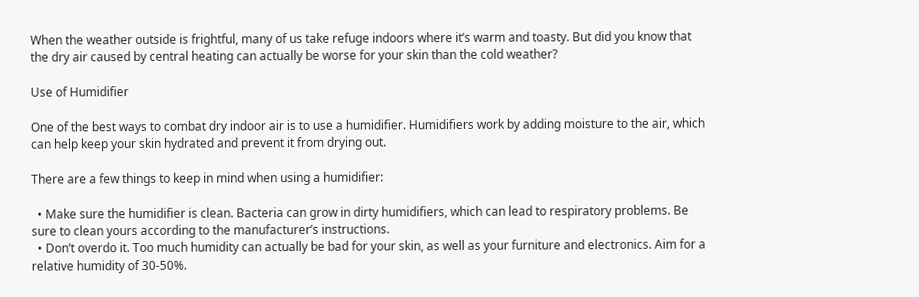When the weather outside is frightful, many of us take refuge indoors where it’s warm and toasty. But did you know that the dry air caused by central heating can actually be worse for your skin than the cold weather?

Use of Humidifier

One of the best ways to combat dry indoor air is to use a humidifier. Humidifiers work by adding moisture to the air, which can help keep your skin hydrated and prevent it from drying out.

There are a few things to keep in mind when using a humidifier:

  • Make sure the humidifier is clean. Bacteria can grow in dirty humidifiers, which can lead to respiratory problems. Be sure to clean yours according to the manufacturer’s instructions.
  • Don’t overdo it. Too much humidity can actually be bad for your skin, as well as your furniture and electronics. Aim for a relative humidity of 30-50%.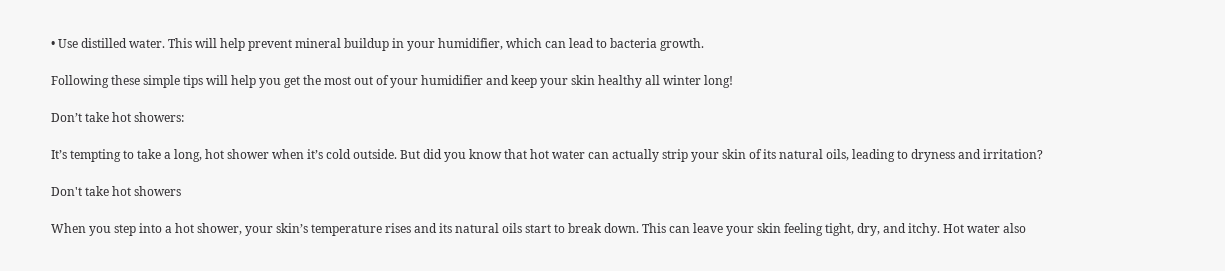• Use distilled water. This will help prevent mineral buildup in your humidifier, which can lead to bacteria growth.

Following these simple tips will help you get the most out of your humidifier and keep your skin healthy all winter long!

Don’t take hot showers:

It’s tempting to take a long, hot shower when it’s cold outside. But did you know that hot water can actually strip your skin of its natural oils, leading to dryness and irritation?

Don't take hot showers

When you step into a hot shower, your skin’s temperature rises and its natural oils start to break down. This can leave your skin feeling tight, dry, and itchy. Hot water also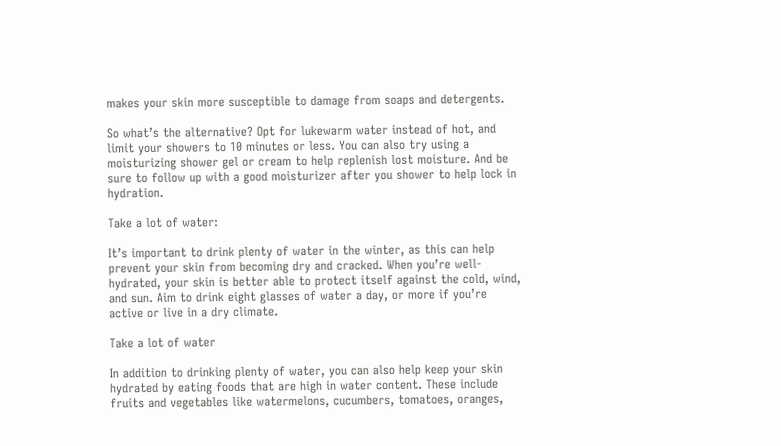makes your skin more susceptible to damage from soaps and detergents.

So what’s the alternative? Opt for lukewarm water instead of hot, and limit your showers to 10 minutes or less. You can also try using a moisturizing shower gel or cream to help replenish lost moisture. And be sure to follow up with a good moisturizer after you shower to help lock in hydration.

Take a lot of water:

It’s important to drink plenty of water in the winter, as this can help prevent your skin from becoming dry and cracked. When you’re well-hydrated, your skin is better able to protect itself against the cold, wind, and sun. Aim to drink eight glasses of water a day, or more if you’re active or live in a dry climate.

Take a lot of water

In addition to drinking plenty of water, you can also help keep your skin hydrated by eating foods that are high in water content. These include fruits and vegetables like watermelons, cucumbers, tomatoes, oranges,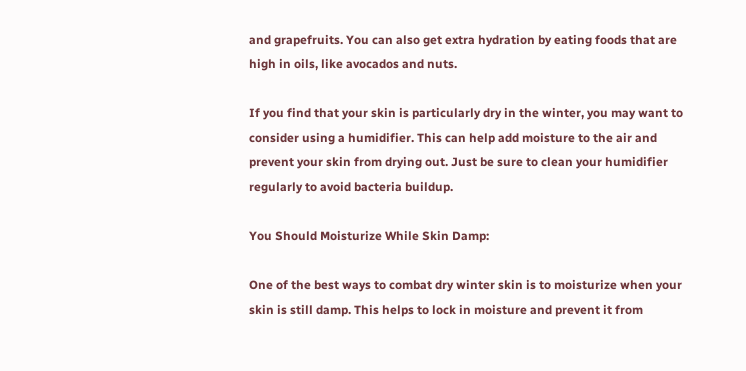and grapefruits. You can also get extra hydration by eating foods that are high in oils, like avocados and nuts.

If you find that your skin is particularly dry in the winter, you may want to consider using a humidifier. This can help add moisture to the air and prevent your skin from drying out. Just be sure to clean your humidifier regularly to avoid bacteria buildup.

You Should Moisturize While Skin Damp:

One of the best ways to combat dry winter skin is to moisturize when your skin is still damp. This helps to lock in moisture and prevent it from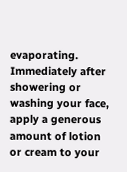evaporating. Immediately after showering or washing your face, apply a generous amount of lotion or cream to your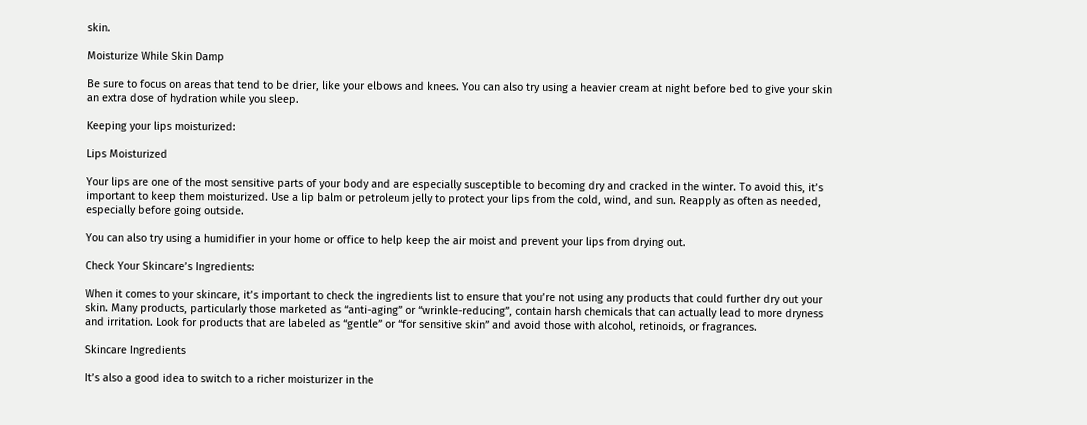skin.

Moisturize While Skin Damp

Be sure to focus on areas that tend to be drier, like your elbows and knees. You can also try using a heavier cream at night before bed to give your skin an extra dose of hydration while you sleep.

Keeping your lips moisturized:

Lips Moisturized

Your lips are one of the most sensitive parts of your body and are especially susceptible to becoming dry and cracked in the winter. To avoid this, it’s important to keep them moisturized. Use a lip balm or petroleum jelly to protect your lips from the cold, wind, and sun. Reapply as often as needed, especially before going outside.

You can also try using a humidifier in your home or office to help keep the air moist and prevent your lips from drying out.

Check Your Skincare’s Ingredients:

When it comes to your skincare, it’s important to check the ingredients list to ensure that you’re not using any products that could further dry out your skin. Many products, particularly those marketed as “anti-aging” or “wrinkle-reducing”, contain harsh chemicals that can actually lead to more dryness and irritation. Look for products that are labeled as “gentle” or “for sensitive skin” and avoid those with alcohol, retinoids, or fragrances.

Skincare Ingredients

It’s also a good idea to switch to a richer moisturizer in the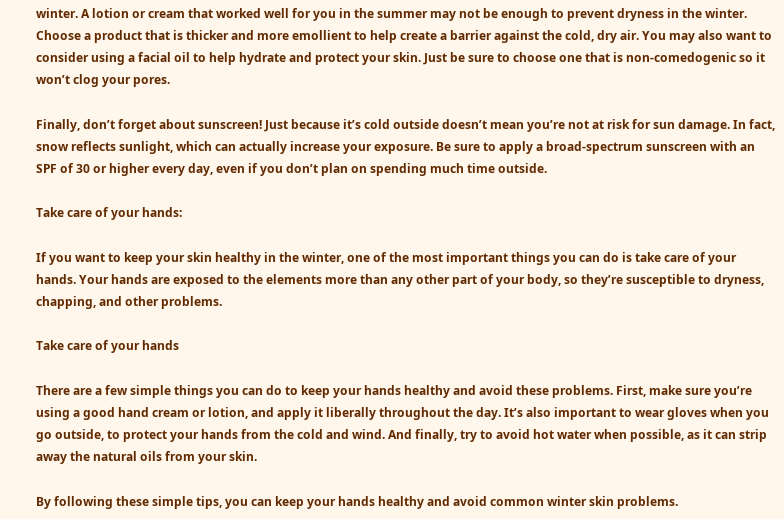winter. A lotion or cream that worked well for you in the summer may not be enough to prevent dryness in the winter. Choose a product that is thicker and more emollient to help create a barrier against the cold, dry air. You may also want to consider using a facial oil to help hydrate and protect your skin. Just be sure to choose one that is non-comedogenic so it won’t clog your pores.

Finally, don’t forget about sunscreen! Just because it’s cold outside doesn’t mean you’re not at risk for sun damage. In fact, snow reflects sunlight, which can actually increase your exposure. Be sure to apply a broad-spectrum sunscreen with an SPF of 30 or higher every day, even if you don’t plan on spending much time outside.

Take care of your hands:

If you want to keep your skin healthy in the winter, one of the most important things you can do is take care of your hands. Your hands are exposed to the elements more than any other part of your body, so they’re susceptible to dryness, chapping, and other problems.

Take care of your hands

There are a few simple things you can do to keep your hands healthy and avoid these problems. First, make sure you’re using a good hand cream or lotion, and apply it liberally throughout the day. It’s also important to wear gloves when you go outside, to protect your hands from the cold and wind. And finally, try to avoid hot water when possible, as it can strip away the natural oils from your skin.

By following these simple tips, you can keep your hands healthy and avoid common winter skin problems.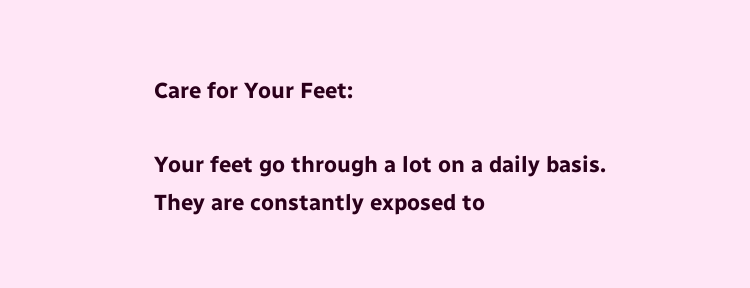Care for Your Feet:

Your feet go through a lot on a daily basis. They are constantly exposed to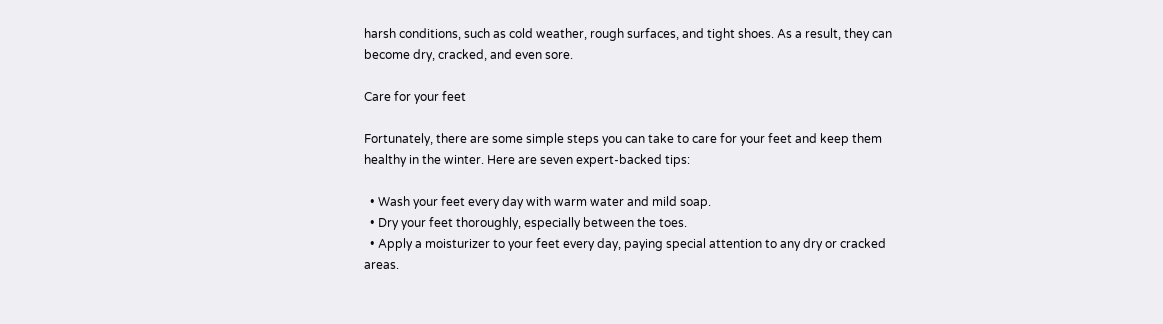harsh conditions, such as cold weather, rough surfaces, and tight shoes. As a result, they can become dry, cracked, and even sore.

Care for your feet

Fortunately, there are some simple steps you can take to care for your feet and keep them healthy in the winter. Here are seven expert-backed tips:

  • Wash your feet every day with warm water and mild soap.
  • Dry your feet thoroughly, especially between the toes.
  • Apply a moisturizer to your feet every day, paying special attention to any dry or cracked areas.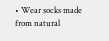• Wear socks made from natural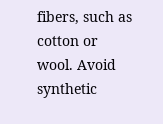fibers, such as cotton or wool. Avoid synthetic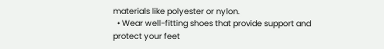materials like polyester or nylon.
  • Wear well-fitting shoes that provide support and protect your feet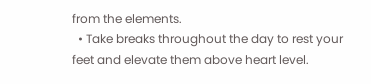from the elements.
  • Take breaks throughout the day to rest your feet and elevate them above heart level.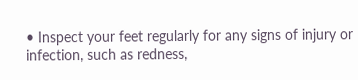• Inspect your feet regularly for any signs of injury or infection, such as redness,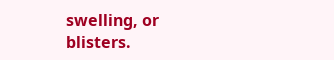swelling, or blisters.